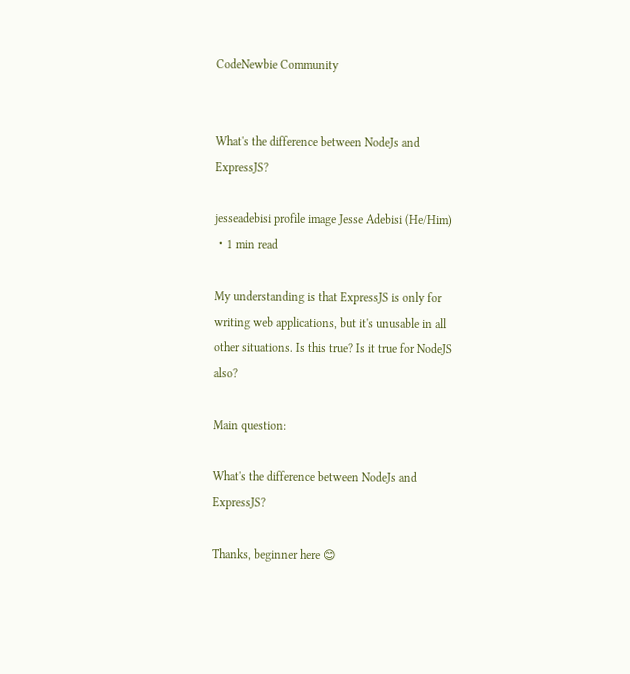CodeNewbie Community


What's the difference between NodeJs and ExpressJS?

jesseadebisi profile image Jesse Adebisi (He/Him) ・1 min read

My understanding is that ExpressJS is only for writing web applications, but it's unusable in all other situations. Is this true? Is it true for NodeJS also?

Main question:

What's the difference between NodeJs and ExpressJS?

Thanks, beginner here 😊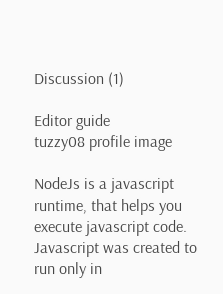Discussion (1)

Editor guide
tuzzy08 profile image

NodeJs is a javascript runtime, that helps you execute javascript code. Javascript was created to run only in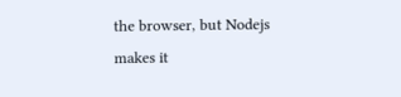the browser, but Nodejs makes it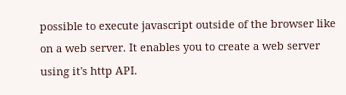possible to execute javascript outside of the browser like on a web server. It enables you to create a web server using it's http API.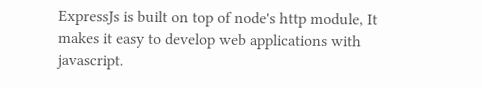ExpressJs is built on top of node's http module, It makes it easy to develop web applications with javascript.